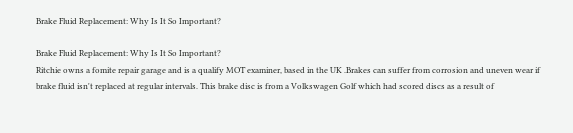Brake Fluid Replacement: Why Is It So Important?

Brake Fluid Replacement: Why Is It So Important?
Ritchie owns a fomite repair garage and is a qualify MOT examiner, based in the UK .Brakes can suffer from corrosion and uneven wear if brake fluid isn't replaced at regular intervals. This brake disc is from a Volkswagen Golf which had scored discs as a result of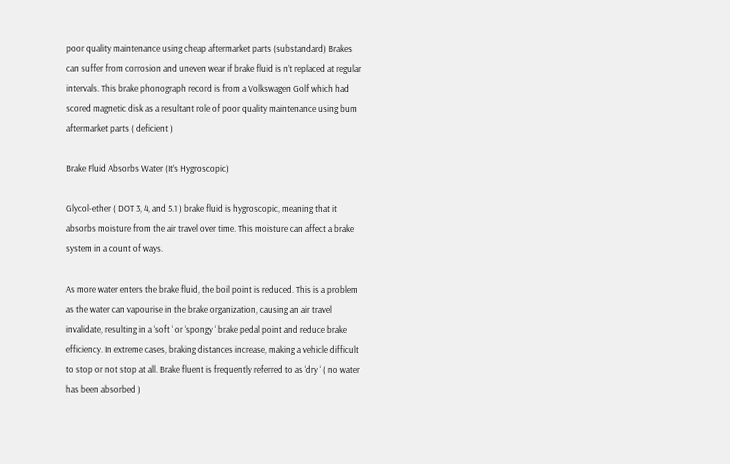poor quality maintenance using cheap aftermarket parts (substandard) Brakes can suffer from corrosion and uneven wear if brake fluid is n’t replaced at regular intervals. This brake phonograph record is from a Volkswagen Golf which had scored magnetic disk as a resultant role of poor quality maintenance using bum aftermarket parts ( deficient )

Brake Fluid Absorbs Water (It’s Hygroscopic)

Glycol-ether ( DOT 3, 4, and 5.1 ) brake fluid is hygroscopic, meaning that it absorbs moisture from the air travel over time. This moisture can affect a brake system in a count of ways.

As more water enters the brake fluid, the boil point is reduced. This is a problem as the water can vapourise in the brake organization, causing an air travel invalidate, resulting in a ‘soft ‘ or ‘spongy ‘ brake pedal point and reduce brake efficiency. In extreme cases, braking distances increase, making a vehicle difficult to stop or not stop at all. Brake fluent is frequently referred to as ‘dry ‘ ( no water has been absorbed )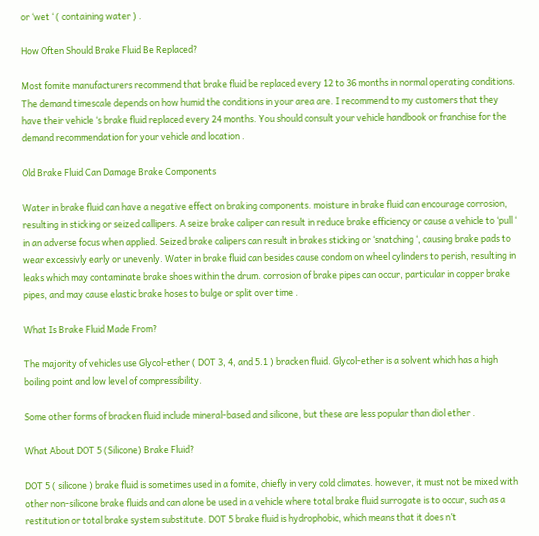or ‘wet ‘ ( containing water ) .

How Often Should Brake Fluid Be Replaced?

Most fomite manufacturers recommend that brake fluid be replaced every 12 to 36 months in normal operating conditions. The demand timescale depends on how humid the conditions in your area are. I recommend to my customers that they have their vehicle ‘s brake fluid replaced every 24 months. You should consult your vehicle handbook or franchise for the demand recommendation for your vehicle and location .

Old Brake Fluid Can Damage Brake Components

Water in brake fluid can have a negative effect on braking components. moisture in brake fluid can encourage corrosion, resulting in sticking or seized callipers. A seize brake caliper can result in reduce brake efficiency or cause a vehicle to ‘pull ‘ in an adverse focus when applied. Seized brake calipers can result in brakes sticking or ‘snatching ‘, causing brake pads to wear excessivly early or unevenly. Water in brake fluid can besides cause condom on wheel cylinders to perish, resulting in leaks which may contaminate brake shoes within the drum. corrosion of brake pipes can occur, particular in copper brake pipes, and may cause elastic brake hoses to bulge or split over time .

What Is Brake Fluid Made From?

The majority of vehicles use Glycol-ether ( DOT 3, 4, and 5.1 ) bracken fluid. Glycol-ether is a solvent which has a high boiling point and low level of compressibility.

Some other forms of bracken fluid include mineral-based and silicone, but these are less popular than diol ether .

What About DOT 5 (Silicone) Brake Fluid?

DOT 5 ( silicone ) brake fluid is sometimes used in a fomite, chiefly in very cold climates. however, it must not be mixed with other non-silicone brake fluids and can alone be used in a vehicle where total brake fluid surrogate is to occur, such as a restitution or total brake system substitute. DOT 5 brake fluid is hydrophobic, which means that it does n’t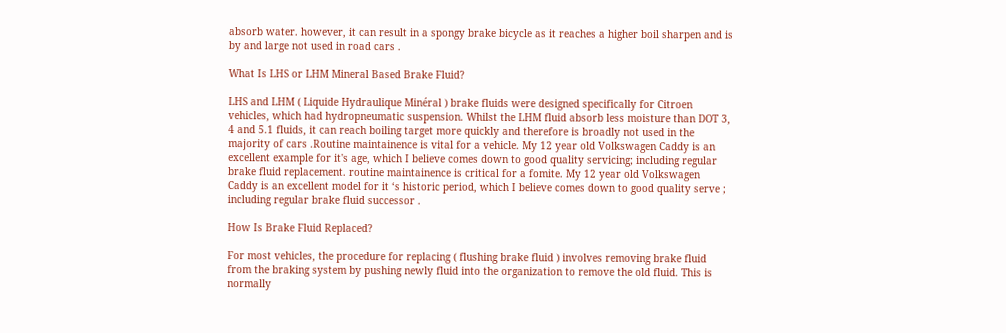absorb water. however, it can result in a spongy brake bicycle as it reaches a higher boil sharpen and is by and large not used in road cars .

What Is LHS or LHM Mineral Based Brake Fluid?

LHS and LHM ( Liquide Hydraulique Minéral ) brake fluids were designed specifically for Citroen vehicles, which had hydropneumatic suspension. Whilst the LHM fluid absorb less moisture than DOT 3, 4 and 5.1 fluids, it can reach boiling target more quickly and therefore is broadly not used in the majority of cars .Routine maintainence is vital for a vehicle. My 12 year old Volkswagen Caddy is an excellent example for it's age, which I believe comes down to good quality servicing; including regular brake fluid replacement. routine maintainence is critical for a fomite. My 12 year old Volkswagen Caddy is an excellent model for it ‘s historic period, which I believe comes down to good quality serve ; including regular brake fluid successor .

How Is Brake Fluid Replaced?

For most vehicles, the procedure for replacing ( flushing brake fluid ) involves removing brake fluid from the braking system by pushing newly fluid into the organization to remove the old fluid. This is normally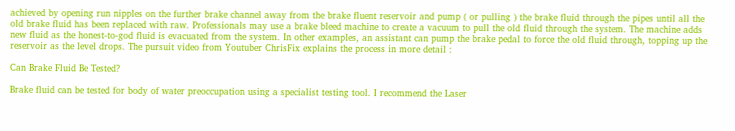achieved by opening run nipples on the further brake channel away from the brake fluent reservoir and pump ( or pulling ) the brake fluid through the pipes until all the old brake fluid has been replaced with raw. Professionals may use a brake bleed machine to create a vacuum to pull the old fluid through the system. The machine adds new fluid as the honest-to-god fluid is evacuated from the system. In other examples, an assistant can pump the brake pedal to force the old fluid through, topping up the reservoir as the level drops. The pursuit video from Youtuber ChrisFix explains the process in more detail :

Can Brake Fluid Be Tested?

Brake fluid can be tested for body of water preoccupation using a specialist testing tool. I recommend the Laser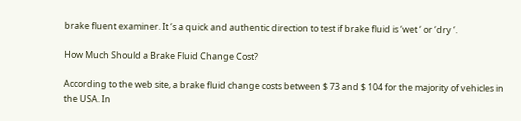brake fluent examiner. It ‘s a quick and authentic direction to test if brake fluid is ‘wet ‘ or ‘dry ‘.

How Much Should a Brake Fluid Change Cost?

According to the web site, a brake fluid change costs between $ 73 and $ 104 for the majority of vehicles in the USA. In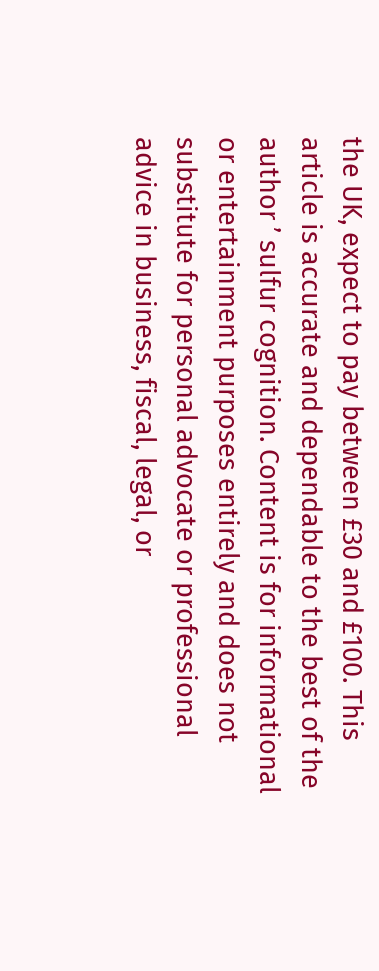the UK, expect to pay between £30 and £100. This article is accurate and dependable to the best of the author ’ sulfur cognition. Content is for informational or entertainment purposes entirely and does not substitute for personal advocate or professional advice in business, fiscal, legal, or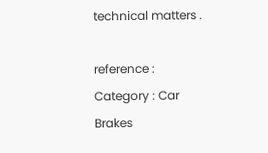technical matters .

reference :
Category : Car Brakes